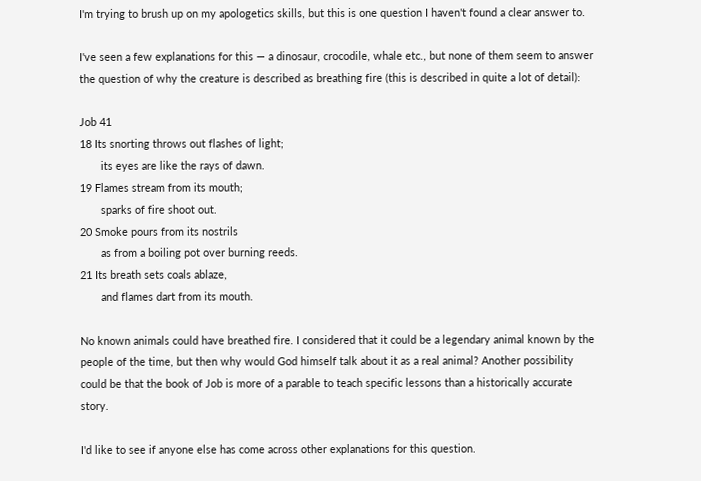I'm trying to brush up on my apologetics skills, but this is one question I haven't found a clear answer to.

I've seen a few explanations for this — a dinosaur, crocodile, whale etc., but none of them seem to answer the question of why the creature is described as breathing fire (this is described in quite a lot of detail):

Job 41
18 Its snorting throws out flashes of light;
       its eyes are like the rays of dawn.
19 Flames stream from its mouth;
       sparks of fire shoot out.
20 Smoke pours from its nostrils
       as from a boiling pot over burning reeds.
21 Its breath sets coals ablaze,
       and flames dart from its mouth.

No known animals could have breathed fire. I considered that it could be a legendary animal known by the people of the time, but then why would God himself talk about it as a real animal? Another possibility could be that the book of Job is more of a parable to teach specific lessons than a historically accurate story.

I'd like to see if anyone else has come across other explanations for this question.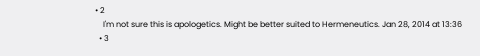• 2
    I'm not sure this is apologetics. Might be better suited to Hermeneutics. Jan 28, 2014 at 13:36
  • 3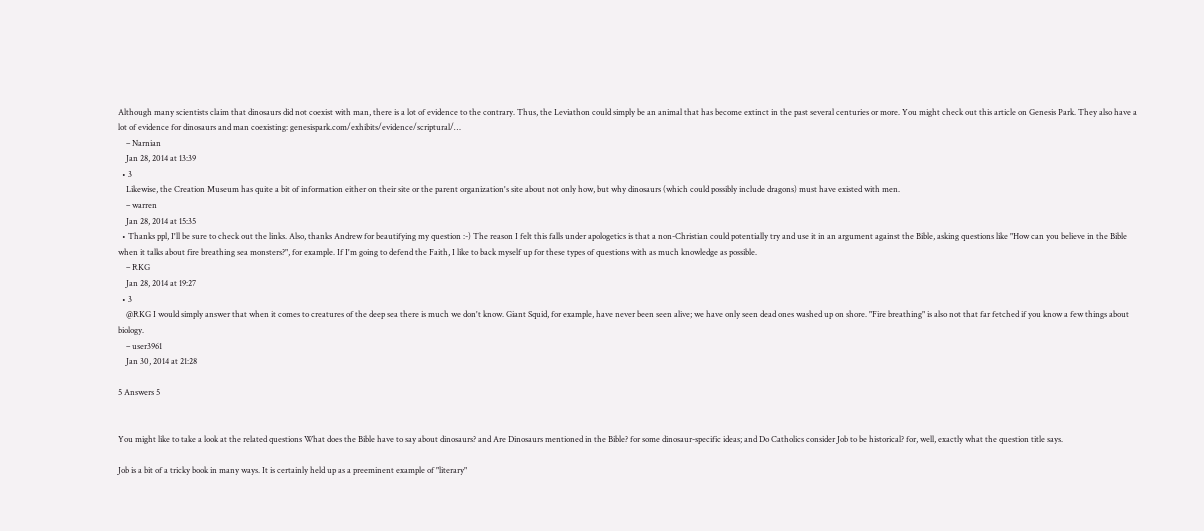Although many scientists claim that dinosaurs did not coexist with man, there is a lot of evidence to the contrary. Thus, the Leviathon could simply be an animal that has become extinct in the past several centuries or more. You might check out this article on Genesis Park. They also have a lot of evidence for dinosaurs and man coexisting: genesispark.com/exhibits/evidence/scriptural/…
    – Narnian
    Jan 28, 2014 at 13:39
  • 3
    Likewise, the Creation Museum has quite a bit of information either on their site or the parent organization's site about not only how, but why dinosaurs (which could possibly include dragons) must have existed with men.
    – warren
    Jan 28, 2014 at 15:35
  • Thanks ppl, I'll be sure to check out the links. Also, thanks Andrew for beautifying my question :-) The reason I felt this falls under apologetics is that a non-Christian could potentially try and use it in an argument against the Bible, asking questions like "How can you believe in the Bible when it talks about fire breathing sea monsters?", for example. If I'm going to defend the Faith, I like to back myself up for these types of questions with as much knowledge as possible.
    – RKG
    Jan 28, 2014 at 19:27
  • 3
    @RKG I would simply answer that when it comes to creatures of the deep sea there is much we don't know. Giant Squid, for example, have never been seen alive; we have only seen dead ones washed up on shore. "Fire breathing" is also not that far fetched if you know a few things about biology.
    – user3961
    Jan 30, 2014 at 21:28

5 Answers 5


You might like to take a look at the related questions What does the Bible have to say about dinosaurs? and Are Dinosaurs mentioned in the Bible? for some dinosaur-specific ideas; and Do Catholics consider Job to be historical? for, well, exactly what the question title says.

Job is a bit of a tricky book in many ways. It is certainly held up as a preeminent example of "literary"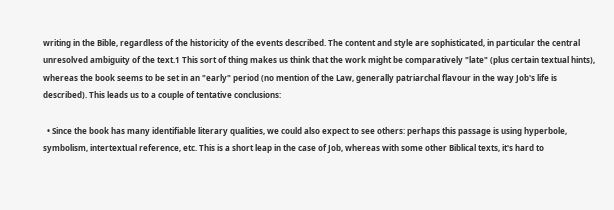writing in the Bible, regardless of the historicity of the events described. The content and style are sophisticated, in particular the central unresolved ambiguity of the text.1 This sort of thing makes us think that the work might be comparatively "late" (plus certain textual hints), whereas the book seems to be set in an "early" period (no mention of the Law, generally patriarchal flavour in the way Job's life is described). This leads us to a couple of tentative conclusions:

  • Since the book has many identifiable literary qualities, we could also expect to see others: perhaps this passage is using hyperbole, symbolism, intertextual reference, etc. This is a short leap in the case of Job, whereas with some other Biblical texts, it's hard to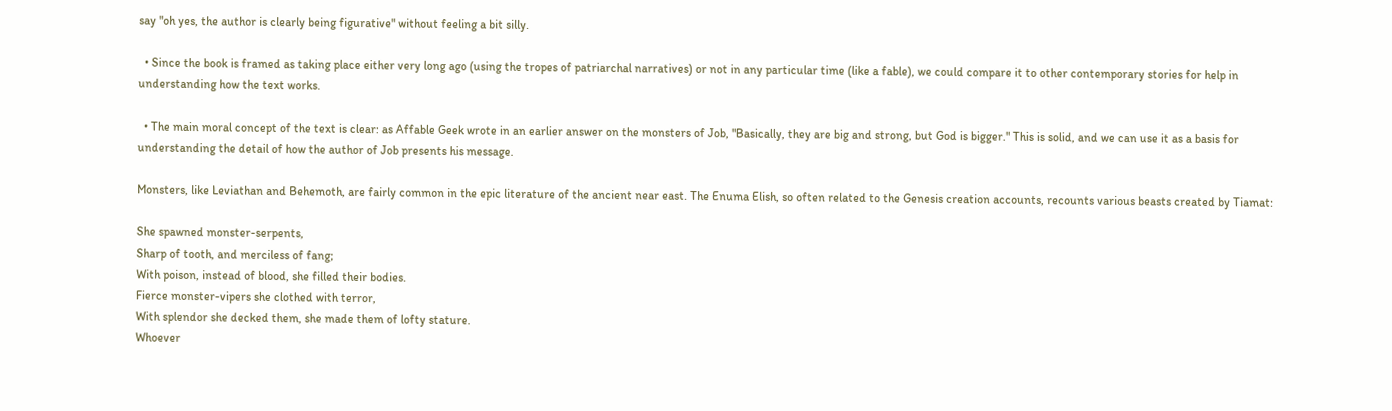say "oh yes, the author is clearly being figurative" without feeling a bit silly.

  • Since the book is framed as taking place either very long ago (using the tropes of patriarchal narratives) or not in any particular time (like a fable), we could compare it to other contemporary stories for help in understanding how the text works.

  • The main moral concept of the text is clear: as Affable Geek wrote in an earlier answer on the monsters of Job, "Basically, they are big and strong, but God is bigger." This is solid, and we can use it as a basis for understanding the detail of how the author of Job presents his message.

Monsters, like Leviathan and Behemoth, are fairly common in the epic literature of the ancient near east. The Enuma Elish, so often related to the Genesis creation accounts, recounts various beasts created by Tiamat:

She spawned monster-serpents,
Sharp of tooth, and merciless of fang;
With poison, instead of blood, she filled their bodies.
Fierce monster-vipers she clothed with terror,
With splendor she decked them, she made them of lofty stature.
Whoever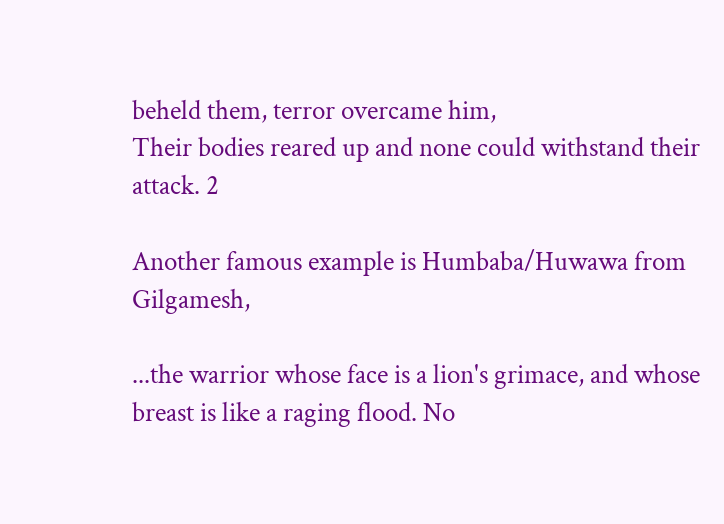beheld them, terror overcame him,
Their bodies reared up and none could withstand their attack. 2

Another famous example is Humbaba/Huwawa from Gilgamesh,

...the warrior whose face is a lion's grimace, and whose breast is like a raging flood. No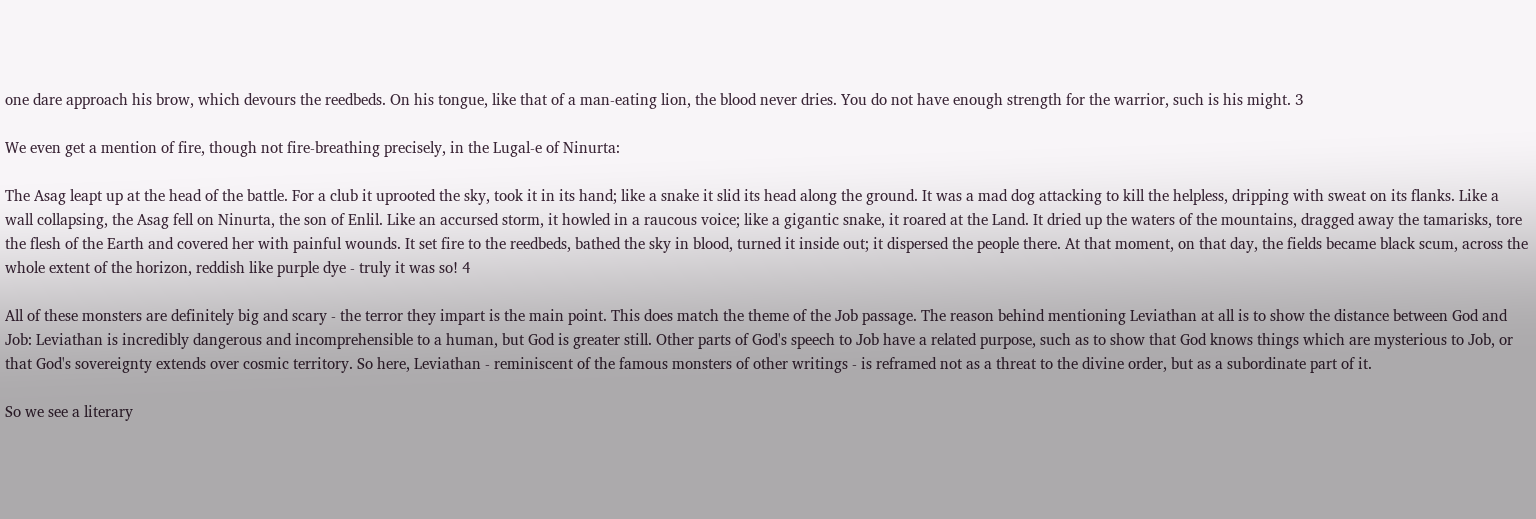one dare approach his brow, which devours the reedbeds. On his tongue, like that of a man-eating lion, the blood never dries. You do not have enough strength for the warrior, such is his might. 3

We even get a mention of fire, though not fire-breathing precisely, in the Lugal-e of Ninurta:

The Asag leapt up at the head of the battle. For a club it uprooted the sky, took it in its hand; like a snake it slid its head along the ground. It was a mad dog attacking to kill the helpless, dripping with sweat on its flanks. Like a wall collapsing, the Asag fell on Ninurta, the son of Enlil. Like an accursed storm, it howled in a raucous voice; like a gigantic snake, it roared at the Land. It dried up the waters of the mountains, dragged away the tamarisks, tore the flesh of the Earth and covered her with painful wounds. It set fire to the reedbeds, bathed the sky in blood, turned it inside out; it dispersed the people there. At that moment, on that day, the fields became black scum, across the whole extent of the horizon, reddish like purple dye - truly it was so! 4

All of these monsters are definitely big and scary - the terror they impart is the main point. This does match the theme of the Job passage. The reason behind mentioning Leviathan at all is to show the distance between God and Job: Leviathan is incredibly dangerous and incomprehensible to a human, but God is greater still. Other parts of God's speech to Job have a related purpose, such as to show that God knows things which are mysterious to Job, or that God's sovereignty extends over cosmic territory. So here, Leviathan - reminiscent of the famous monsters of other writings - is reframed not as a threat to the divine order, but as a subordinate part of it.

So we see a literary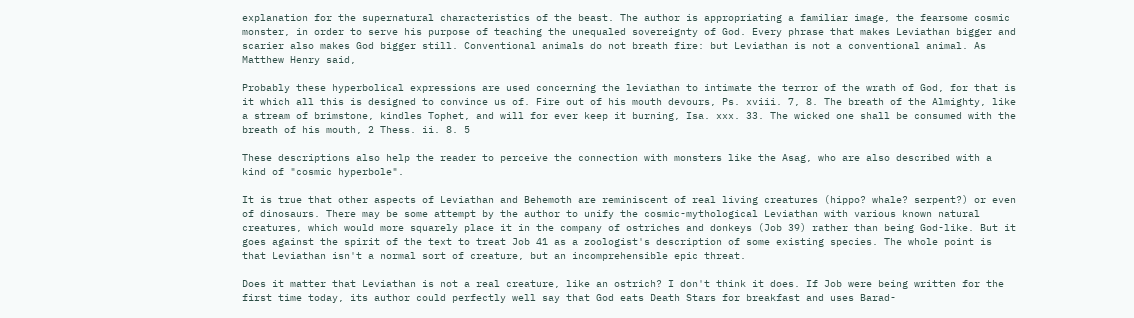explanation for the supernatural characteristics of the beast. The author is appropriating a familiar image, the fearsome cosmic monster, in order to serve his purpose of teaching the unequaled sovereignty of God. Every phrase that makes Leviathan bigger and scarier also makes God bigger still. Conventional animals do not breath fire: but Leviathan is not a conventional animal. As Matthew Henry said,

Probably these hyperbolical expressions are used concerning the leviathan to intimate the terror of the wrath of God, for that is it which all this is designed to convince us of. Fire out of his mouth devours, Ps. xviii. 7, 8. The breath of the Almighty, like a stream of brimstone, kindles Tophet, and will for ever keep it burning, Isa. xxx. 33. The wicked one shall be consumed with the breath of his mouth, 2 Thess. ii. 8. 5

These descriptions also help the reader to perceive the connection with monsters like the Asag, who are also described with a kind of "cosmic hyperbole".

It is true that other aspects of Leviathan and Behemoth are reminiscent of real living creatures (hippo? whale? serpent?) or even of dinosaurs. There may be some attempt by the author to unify the cosmic-mythological Leviathan with various known natural creatures, which would more squarely place it in the company of ostriches and donkeys (Job 39) rather than being God-like. But it goes against the spirit of the text to treat Job 41 as a zoologist's description of some existing species. The whole point is that Leviathan isn't a normal sort of creature, but an incomprehensible epic threat.

Does it matter that Leviathan is not a real creature, like an ostrich? I don't think it does. If Job were being written for the first time today, its author could perfectly well say that God eats Death Stars for breakfast and uses Barad-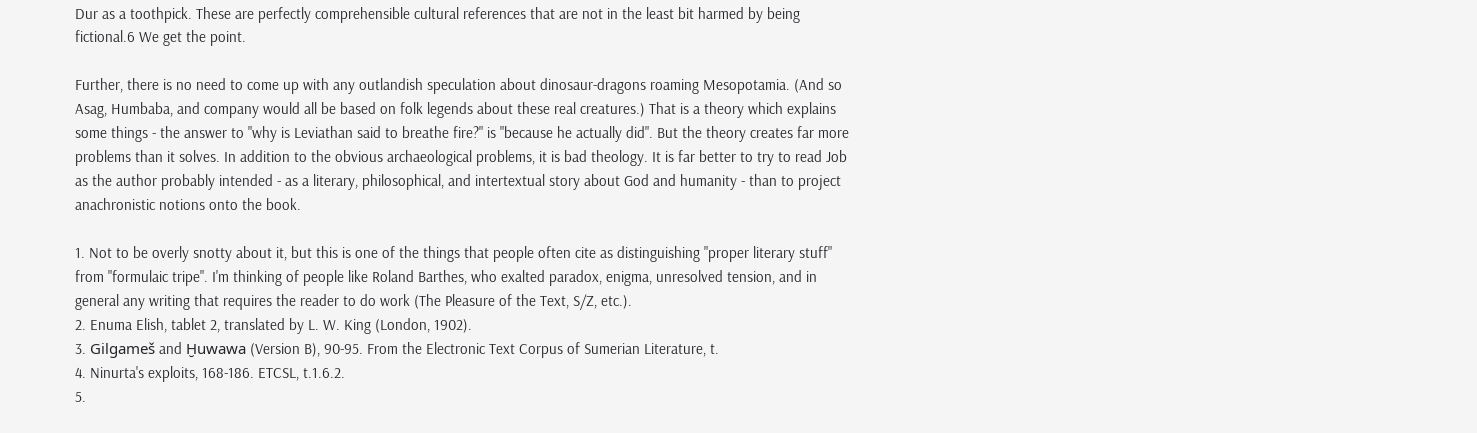Dur as a toothpick. These are perfectly comprehensible cultural references that are not in the least bit harmed by being fictional.6 We get the point.

Further, there is no need to come up with any outlandish speculation about dinosaur-dragons roaming Mesopotamia. (And so Asag, Humbaba, and company would all be based on folk legends about these real creatures.) That is a theory which explains some things - the answer to "why is Leviathan said to breathe fire?" is "because he actually did". But the theory creates far more problems than it solves. In addition to the obvious archaeological problems, it is bad theology. It is far better to try to read Job as the author probably intended - as a literary, philosophical, and intertextual story about God and humanity - than to project anachronistic notions onto the book.

1. Not to be overly snotty about it, but this is one of the things that people often cite as distinguishing "proper literary stuff" from "formulaic tripe". I'm thinking of people like Roland Barthes, who exalted paradox, enigma, unresolved tension, and in general any writing that requires the reader to do work (The Pleasure of the Text, S/Z, etc.).
2. Enuma Elish, tablet 2, translated by L. W. King (London, 1902).
3. Gilgameš and Ḫuwawa (Version B), 90-95. From the Electronic Text Corpus of Sumerian Literature, t.
4. Ninurta's exploits, 168-186. ETCSL, t.1.6.2.
5.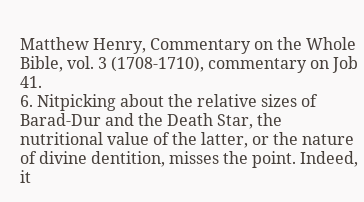Matthew Henry, Commentary on the Whole Bible, vol. 3 (1708-1710), commentary on Job 41.
6. Nitpicking about the relative sizes of Barad-Dur and the Death Star, the nutritional value of the latter, or the nature of divine dentition, misses the point. Indeed, it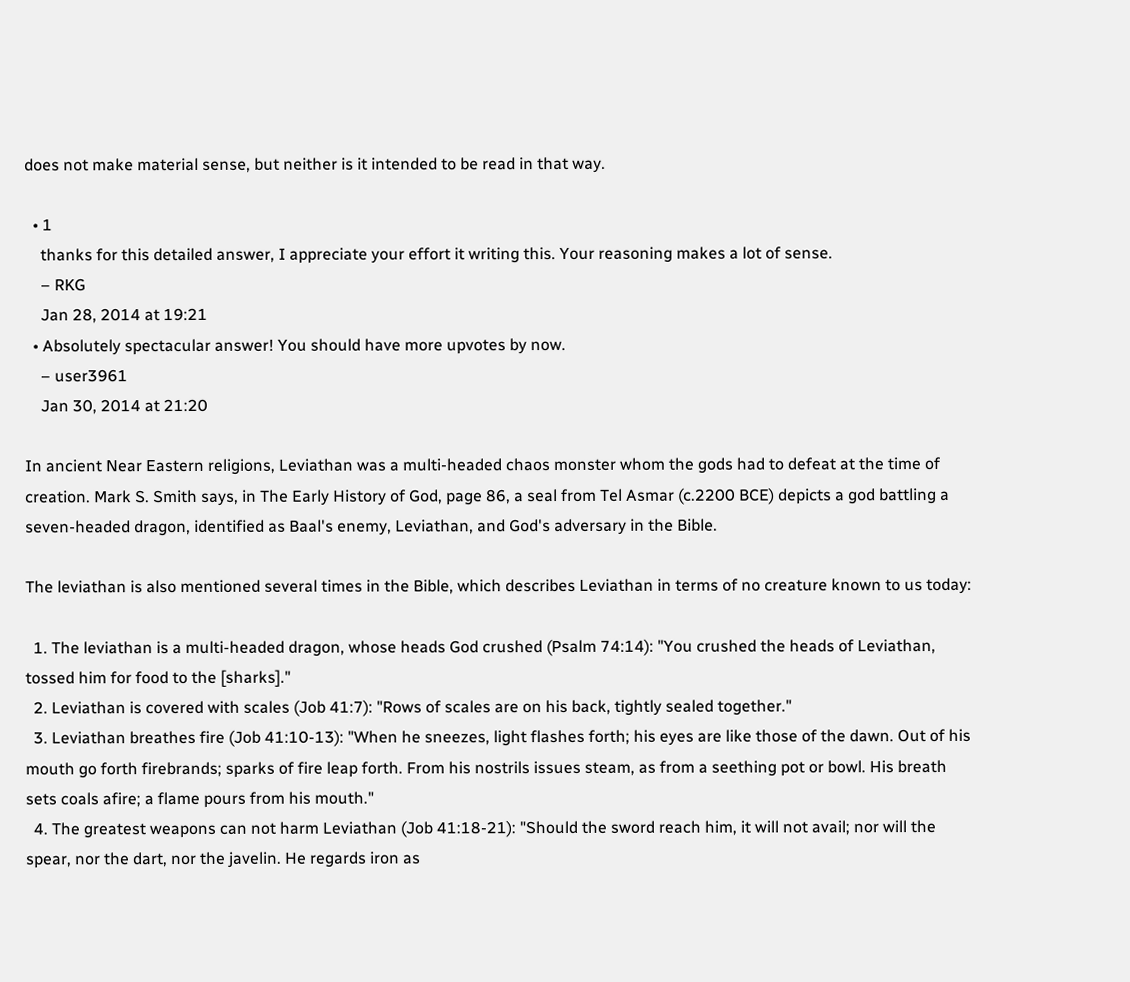does not make material sense, but neither is it intended to be read in that way.

  • 1
    thanks for this detailed answer, I appreciate your effort it writing this. Your reasoning makes a lot of sense.
    – RKG
    Jan 28, 2014 at 19:21
  • Absolutely spectacular answer! You should have more upvotes by now.
    – user3961
    Jan 30, 2014 at 21:20

In ancient Near Eastern religions, Leviathan was a multi-headed chaos monster whom the gods had to defeat at the time of creation. Mark S. Smith says, in The Early History of God, page 86, a seal from Tel Asmar (c.2200 BCE) depicts a god battling a seven-headed dragon, identified as Baal's enemy, Leviathan, and God's adversary in the Bible.

The leviathan is also mentioned several times in the Bible, which describes Leviathan in terms of no creature known to us today:

  1. The leviathan is a multi-headed dragon, whose heads God crushed (Psalm 74:14): "You crushed the heads of Leviathan, tossed him for food to the [sharks]."
  2. Leviathan is covered with scales (Job 41:7): "Rows of scales are on his back, tightly sealed together."
  3. Leviathan breathes fire (Job 41:10-13): "When he sneezes, light flashes forth; his eyes are like those of the dawn. Out of his mouth go forth firebrands; sparks of fire leap forth. From his nostrils issues steam, as from a seething pot or bowl. His breath sets coals afire; a flame pours from his mouth."
  4. The greatest weapons can not harm Leviathan (Job 41:18-21): "Should the sword reach him, it will not avail; nor will the spear, nor the dart, nor the javelin. He regards iron as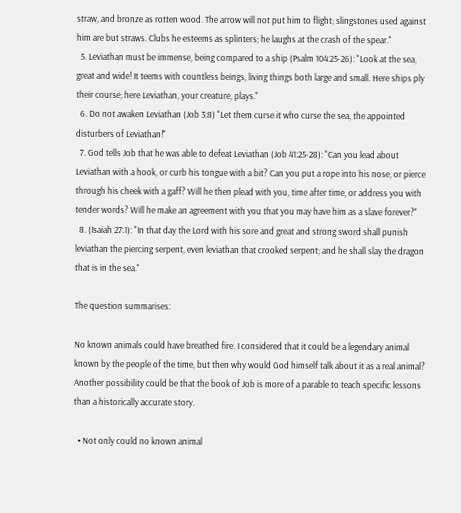straw, and bronze as rotten wood. The arrow will not put him to flight; slingstones used against him are but straws. Clubs he esteems as splinters; he laughs at the crash of the spear."
  5. Leviathan must be immense, being compared to a ship (Psalm 104:25-26): "Look at the sea, great and wide! It teems with countless beings, living things both large and small. Here ships ply their course; here Leviathan, your creature, plays."
  6. Do not awaken Leviathan (Job 3:8) "Let them curse it who curse the sea, the appointed disturbers of Leviathan!"
  7. God tells Job that he was able to defeat Leviathan (Job 41:25-28): "Can you lead about Leviathan with a hook, or curb his tongue with a bit? Can you put a rope into his nose, or pierce through his cheek with a gaff? Will he then plead with you, time after time, or address you with tender words? Will he make an agreement with you that you may have him as a slave forever?"
  8. (Isaiah 27:1): "In that day the Lord with his sore and great and strong sword shall punish leviathan the piercing serpent, even leviathan that crooked serpent; and he shall slay the dragon that is in the sea."

The question summarises:

No known animals could have breathed fire. I considered that it could be a legendary animal known by the people of the time, but then why would God himself talk about it as a real animal? Another possibility could be that the book of Job is more of a parable to teach specific lessons than a historically accurate story.

  • Not only could no known animal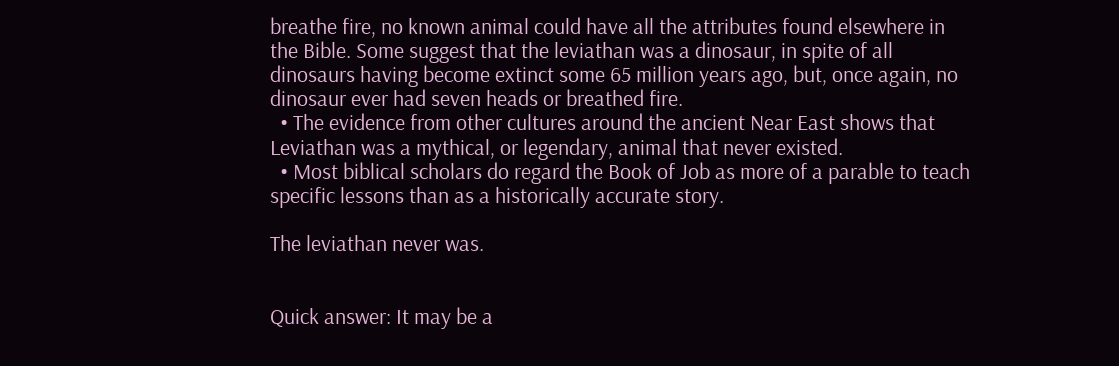breathe fire, no known animal could have all the attributes found elsewhere in the Bible. Some suggest that the leviathan was a dinosaur, in spite of all dinosaurs having become extinct some 65 million years ago, but, once again, no dinosaur ever had seven heads or breathed fire.
  • The evidence from other cultures around the ancient Near East shows that Leviathan was a mythical, or legendary, animal that never existed.
  • Most biblical scholars do regard the Book of Job as more of a parable to teach specific lessons than as a historically accurate story.

The leviathan never was.


Quick answer: It may be a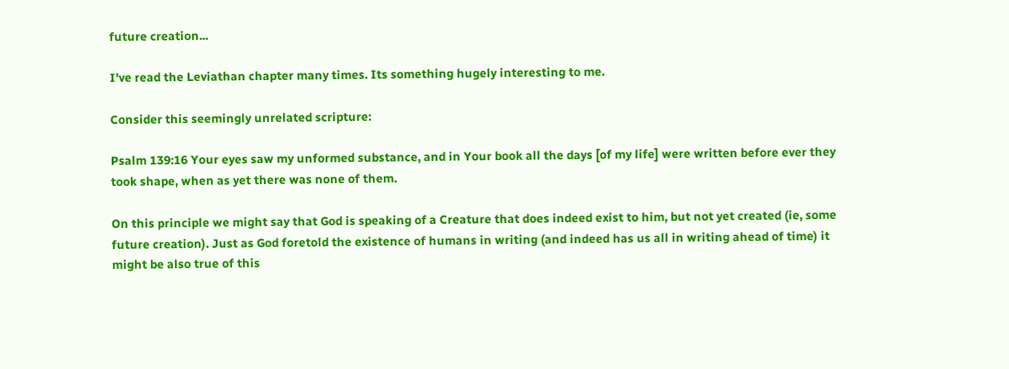future creation...

I've read the Leviathan chapter many times. Its something hugely interesting to me.

Consider this seemingly unrelated scripture:

Psalm 139:16 Your eyes saw my unformed substance, and in Your book all the days [of my life] were written before ever they took shape, when as yet there was none of them.

On this principle we might say that God is speaking of a Creature that does indeed exist to him, but not yet created (ie, some future creation). Just as God foretold the existence of humans in writing (and indeed has us all in writing ahead of time) it might be also true of this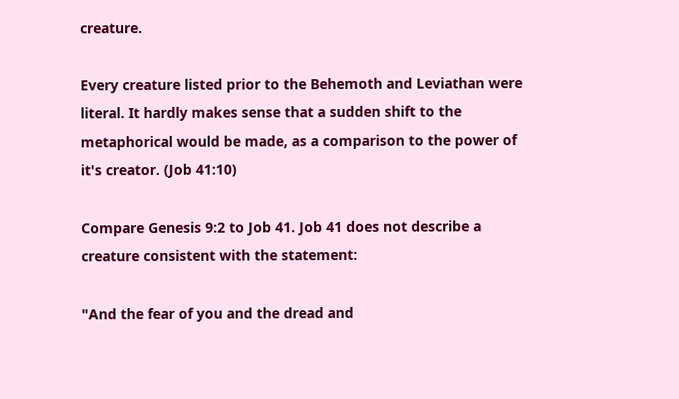creature.

Every creature listed prior to the Behemoth and Leviathan were literal. It hardly makes sense that a sudden shift to the metaphorical would be made, as a comparison to the power of it's creator. (Job 41:10)

Compare Genesis 9:2 to Job 41. Job 41 does not describe a creature consistent with the statement:

"And the fear of you and the dread and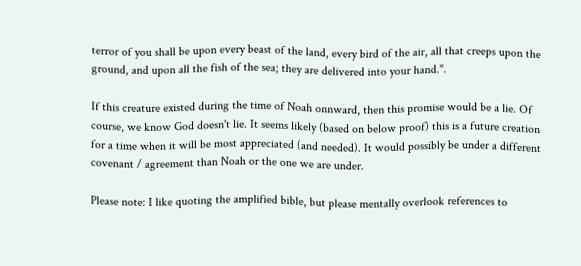terror of you shall be upon every beast of the land, every bird of the air, all that creeps upon the ground, and upon all the fish of the sea; they are delivered into your hand.".

If this creature existed during the time of Noah onnward, then this promise would be a lie. Of course, we know God doesn't lie. It seems likely (based on below proof) this is a future creation for a time when it will be most appreciated (and needed). It would possibly be under a different covenant / agreement than Noah or the one we are under.

Please note: I like quoting the amplified bible, but please mentally overlook references to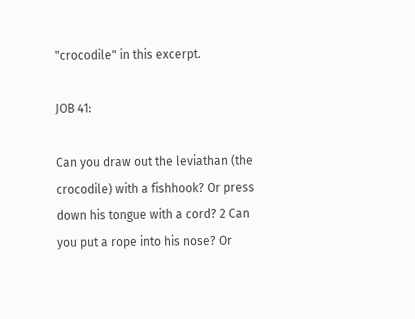"crocodile" in this excerpt.

JOB 41:

Can you draw out the leviathan (the crocodile) with a fishhook? Or press down his tongue with a cord? 2 Can you put a rope into his nose? Or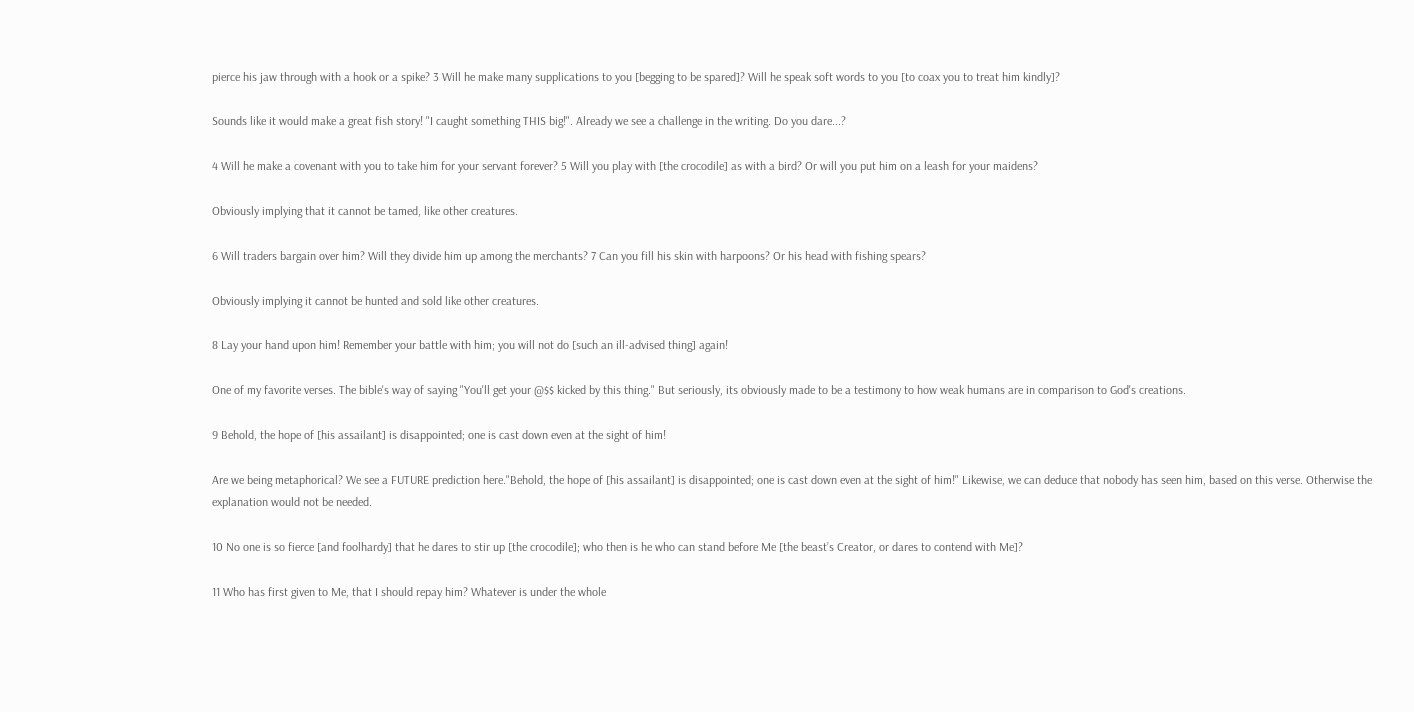pierce his jaw through with a hook or a spike? 3 Will he make many supplications to you [begging to be spared]? Will he speak soft words to you [to coax you to treat him kindly]?

Sounds like it would make a great fish story! "I caught something THIS big!". Already we see a challenge in the writing. Do you dare...?

4 Will he make a covenant with you to take him for your servant forever? 5 Will you play with [the crocodile] as with a bird? Or will you put him on a leash for your maidens?

Obviously implying that it cannot be tamed, like other creatures.

6 Will traders bargain over him? Will they divide him up among the merchants? 7 Can you fill his skin with harpoons? Or his head with fishing spears?

Obviously implying it cannot be hunted and sold like other creatures.

8 Lay your hand upon him! Remember your battle with him; you will not do [such an ill-advised thing] again!

One of my favorite verses. The bible's way of saying "You'll get your @$$ kicked by this thing." But seriously, its obviously made to be a testimony to how weak humans are in comparison to God's creations.

9 Behold, the hope of [his assailant] is disappointed; one is cast down even at the sight of him!

Are we being metaphorical? We see a FUTURE prediction here."Behold, the hope of [his assailant] is disappointed; one is cast down even at the sight of him!" Likewise, we can deduce that nobody has seen him, based on this verse. Otherwise the explanation would not be needed.

10 No one is so fierce [and foolhardy] that he dares to stir up [the crocodile]; who then is he who can stand before Me [the beast’s Creator, or dares to contend with Me]?

11 Who has first given to Me, that I should repay him? Whatever is under the whole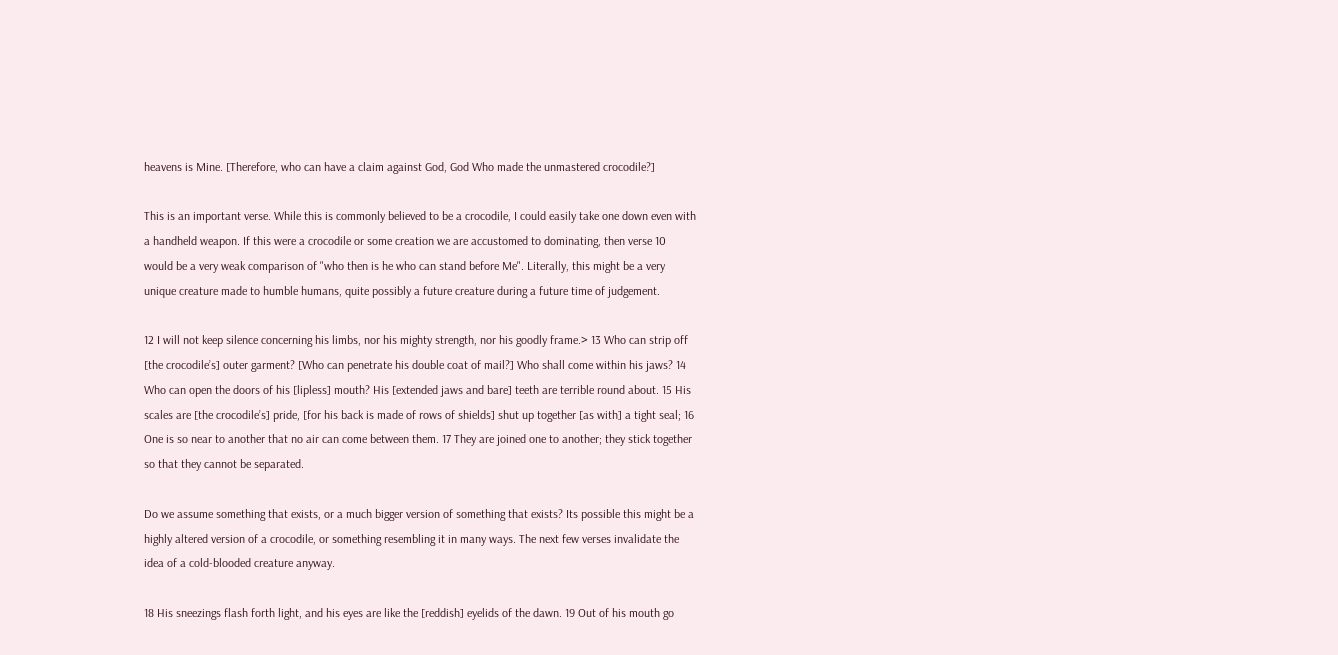heavens is Mine. [Therefore, who can have a claim against God, God Who made the unmastered crocodile?]

This is an important verse. While this is commonly believed to be a crocodile, I could easily take one down even with a handheld weapon. If this were a crocodile or some creation we are accustomed to dominating, then verse 10 would be a very weak comparison of "who then is he who can stand before Me". Literally, this might be a very unique creature made to humble humans, quite possibly a future creature during a future time of judgement.

12 I will not keep silence concerning his limbs, nor his mighty strength, nor his goodly frame.> 13 Who can strip off [the crocodile’s] outer garment? [Who can penetrate his double coat of mail?] Who shall come within his jaws? 14 Who can open the doors of his [lipless] mouth? His [extended jaws and bare] teeth are terrible round about. 15 His scales are [the crocodile’s] pride, [for his back is made of rows of shields] shut up together [as with] a tight seal; 16 One is so near to another that no air can come between them. 17 They are joined one to another; they stick together so that they cannot be separated.

Do we assume something that exists, or a much bigger version of something that exists? Its possible this might be a highly altered version of a crocodile, or something resembling it in many ways. The next few verses invalidate the idea of a cold-blooded creature anyway.

18 His sneezings flash forth light, and his eyes are like the [reddish] eyelids of the dawn. 19 Out of his mouth go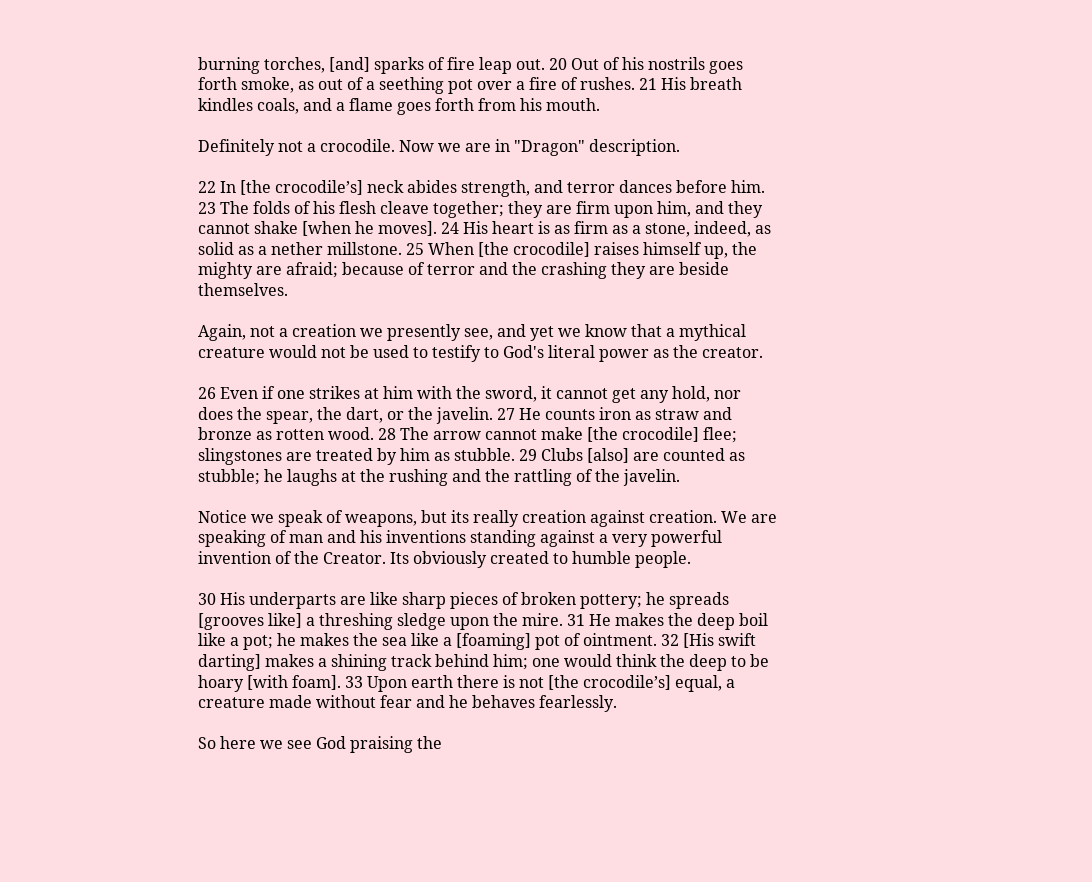burning torches, [and] sparks of fire leap out. 20 Out of his nostrils goes forth smoke, as out of a seething pot over a fire of rushes. 21 His breath kindles coals, and a flame goes forth from his mouth.

Definitely not a crocodile. Now we are in "Dragon" description.

22 In [the crocodile’s] neck abides strength, and terror dances before him. 23 The folds of his flesh cleave together; they are firm upon him, and they cannot shake [when he moves]. 24 His heart is as firm as a stone, indeed, as solid as a nether millstone. 25 When [the crocodile] raises himself up, the mighty are afraid; because of terror and the crashing they are beside themselves.

Again, not a creation we presently see, and yet we know that a mythical creature would not be used to testify to God's literal power as the creator.

26 Even if one strikes at him with the sword, it cannot get any hold, nor does the spear, the dart, or the javelin. 27 He counts iron as straw and bronze as rotten wood. 28 The arrow cannot make [the crocodile] flee; slingstones are treated by him as stubble. 29 Clubs [also] are counted as stubble; he laughs at the rushing and the rattling of the javelin.

Notice we speak of weapons, but its really creation against creation. We are speaking of man and his inventions standing against a very powerful invention of the Creator. Its obviously created to humble people.

30 His underparts are like sharp pieces of broken pottery; he spreads [grooves like] a threshing sledge upon the mire. 31 He makes the deep boil like a pot; he makes the sea like a [foaming] pot of ointment. 32 [His swift darting] makes a shining track behind him; one would think the deep to be hoary [with foam]. 33 Upon earth there is not [the crocodile’s] equal, a creature made without fear and he behaves fearlessly.

So here we see God praising the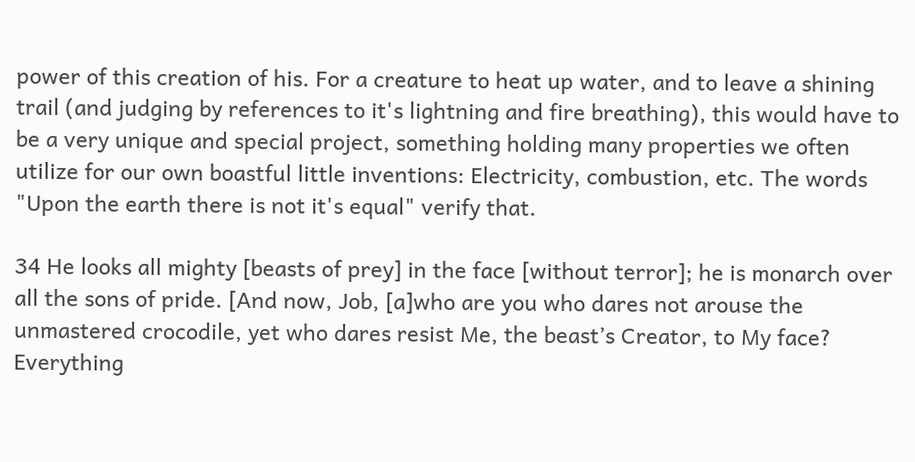power of this creation of his. For a creature to heat up water, and to leave a shining trail (and judging by references to it's lightning and fire breathing), this would have to be a very unique and special project, something holding many properties we often utilize for our own boastful little inventions: Electricity, combustion, etc. The words "Upon the earth there is not it's equal" verify that.

34 He looks all mighty [beasts of prey] in the face [without terror]; he is monarch over all the sons of pride. [And now, Job, [a]who are you who dares not arouse the unmastered crocodile, yet who dares resist Me, the beast’s Creator, to My face? Everything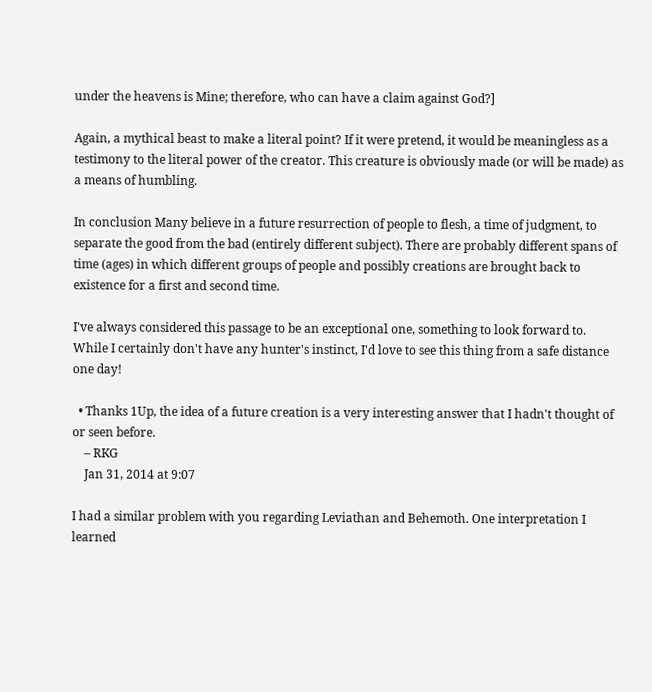under the heavens is Mine; therefore, who can have a claim against God?]

Again, a mythical beast to make a literal point? If it were pretend, it would be meaningless as a testimony to the literal power of the creator. This creature is obviously made (or will be made) as a means of humbling.

In conclusion Many believe in a future resurrection of people to flesh, a time of judgment, to separate the good from the bad (entirely different subject). There are probably different spans of time (ages) in which different groups of people and possibly creations are brought back to existence for a first and second time.

I've always considered this passage to be an exceptional one, something to look forward to. While I certainly don't have any hunter's instinct, I'd love to see this thing from a safe distance one day!

  • Thanks 1Up, the idea of a future creation is a very interesting answer that I hadn't thought of or seen before.
    – RKG
    Jan 31, 2014 at 9:07

I had a similar problem with you regarding Leviathan and Behemoth. One interpretation I learned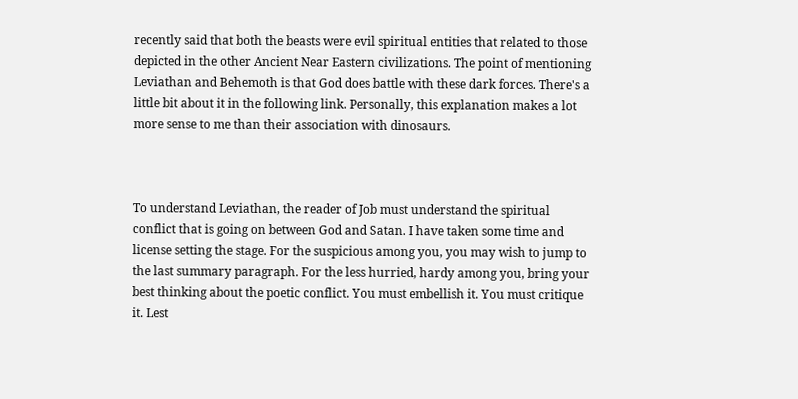recently said that both the beasts were evil spiritual entities that related to those depicted in the other Ancient Near Eastern civilizations. The point of mentioning Leviathan and Behemoth is that God does battle with these dark forces. There's a little bit about it in the following link. Personally, this explanation makes a lot more sense to me than their association with dinosaurs.



To understand Leviathan, the reader of Job must understand the spiritual conflict that is going on between God and Satan. I have taken some time and license setting the stage. For the suspicious among you, you may wish to jump to the last summary paragraph. For the less hurried, hardy among you, bring your best thinking about the poetic conflict. You must embellish it. You must critique it. Lest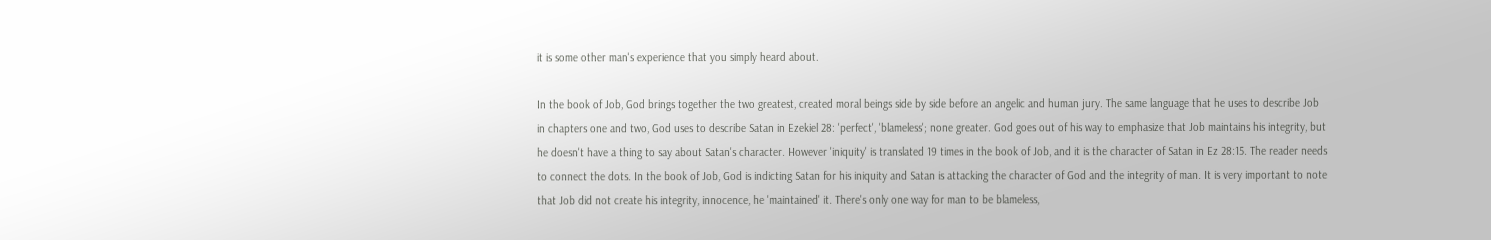it is some other man's experience that you simply heard about.

In the book of Job, God brings together the two greatest, created moral beings side by side before an angelic and human jury. The same language that he uses to describe Job in chapters one and two, God uses to describe Satan in Ezekiel 28: 'perfect', 'blameless'; none greater. God goes out of his way to emphasize that Job maintains his integrity, but he doesn't have a thing to say about Satan's character. However 'iniquity' is translated 19 times in the book of Job, and it is the character of Satan in Ez 28:15. The reader needs to connect the dots. In the book of Job, God is indicting Satan for his iniquity and Satan is attacking the character of God and the integrity of man. It is very important to note that Job did not create his integrity, innocence, he 'maintained' it. There's only one way for man to be blameless,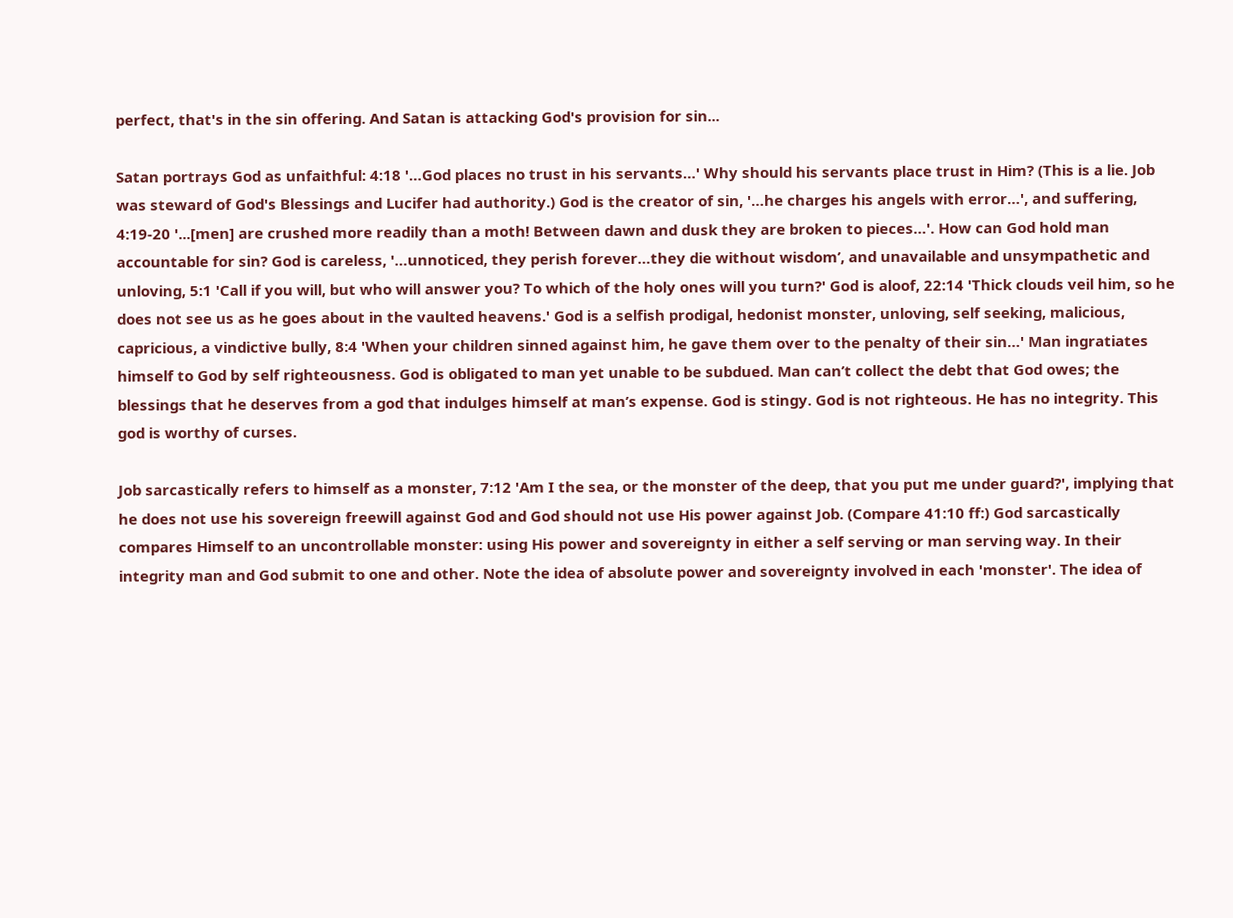perfect, that's in the sin offering. And Satan is attacking God's provision for sin...

Satan portrays God as unfaithful: 4:18 '…God places no trust in his servants…' Why should his servants place trust in Him? (This is a lie. Job was steward of God's Blessings and Lucifer had authority.) God is the creator of sin, '…he charges his angels with error…', and suffering, 4:19-20 '...[men] are crushed more readily than a moth! Between dawn and dusk they are broken to pieces…'. How can God hold man accountable for sin? God is careless, '…unnoticed, they perish forever…they die without wisdom’, and unavailable and unsympathetic and unloving, 5:1 'Call if you will, but who will answer you? To which of the holy ones will you turn?' God is aloof, 22:14 'Thick clouds veil him, so he does not see us as he goes about in the vaulted heavens.' God is a selfish prodigal, hedonist monster, unloving, self seeking, malicious, capricious, a vindictive bully, 8:4 'When your children sinned against him, he gave them over to the penalty of their sin…' Man ingratiates himself to God by self righteousness. God is obligated to man yet unable to be subdued. Man can’t collect the debt that God owes; the blessings that he deserves from a god that indulges himself at man’s expense. God is stingy. God is not righteous. He has no integrity. This god is worthy of curses.

Job sarcastically refers to himself as a monster, 7:12 'Am I the sea, or the monster of the deep, that you put me under guard?', implying that he does not use his sovereign freewill against God and God should not use His power against Job. (Compare 41:10 ff:) God sarcastically compares Himself to an uncontrollable monster: using His power and sovereignty in either a self serving or man serving way. In their integrity man and God submit to one and other. Note the idea of absolute power and sovereignty involved in each 'monster'. The idea of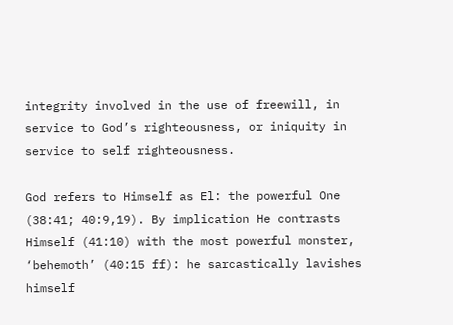integrity involved in the use of freewill, in service to God’s righteousness, or iniquity in service to self righteousness.

God refers to Himself as El: the powerful One (38:41; 40:9,19). By implication He contrasts Himself (41:10) with the most powerful monster, ‘behemoth’ (40:15 ff): he sarcastically lavishes himself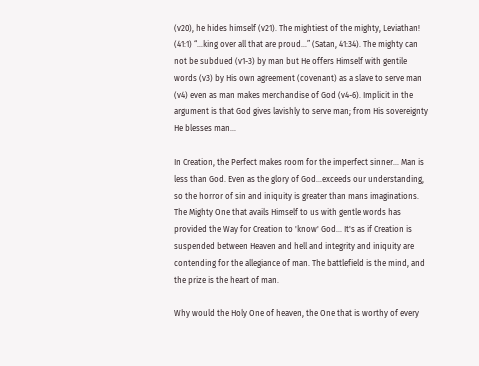(v20), he hides himself (v21). The mightiest of the mighty, Leviathan! (41:1) “…king over all that are proud…” (Satan, 41:34). The mighty can not be subdued (v1-3) by man but He offers Himself with gentile words (v3) by His own agreement (covenant) as a slave to serve man (v4) even as man makes merchandise of God (v4-6). Implicit in the argument is that God gives lavishly to serve man; from His sovereignty He blesses man...

In Creation, the Perfect makes room for the imperfect sinner... Man is less than God. Even as the glory of God...exceeds our understanding, so the horror of sin and iniquity is greater than mans imaginations. The Mighty One that avails Himself to us with gentle words has provided the Way for Creation to 'know' God... It's as if Creation is suspended between Heaven and hell and integrity and iniquity are contending for the allegiance of man. The battlefield is the mind, and the prize is the heart of man.

Why would the Holy One of heaven, the One that is worthy of every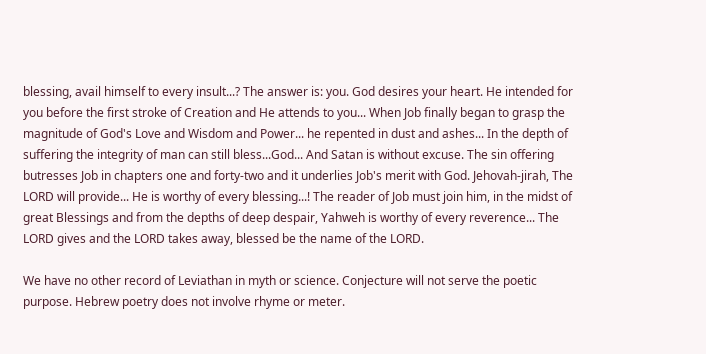blessing, avail himself to every insult...? The answer is: you. God desires your heart. He intended for you before the first stroke of Creation and He attends to you... When Job finally began to grasp the magnitude of God's Love and Wisdom and Power... he repented in dust and ashes... In the depth of suffering the integrity of man can still bless...God... And Satan is without excuse. The sin offering butresses Job in chapters one and forty-two and it underlies Job's merit with God. Jehovah-jirah, The LORD will provide... He is worthy of every blessing...! The reader of Job must join him, in the midst of great Blessings and from the depths of deep despair, Yahweh is worthy of every reverence... The LORD gives and the LORD takes away, blessed be the name of the LORD.

We have no other record of Leviathan in myth or science. Conjecture will not serve the poetic purpose. Hebrew poetry does not involve rhyme or meter.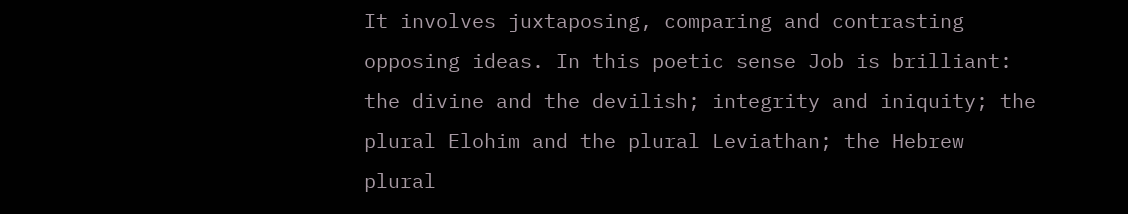It involves juxtaposing, comparing and contrasting opposing ideas. In this poetic sense Job is brilliant: the divine and the devilish; integrity and iniquity; the plural Elohim and the plural Leviathan; the Hebrew plural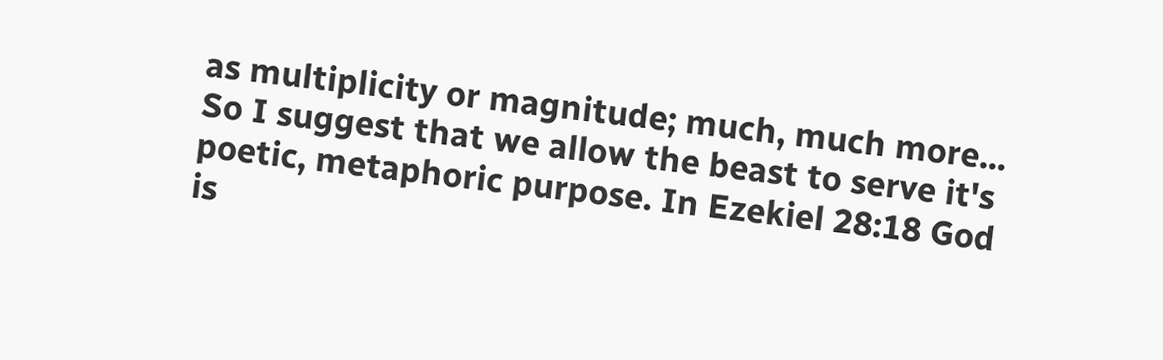as multiplicity or magnitude; much, much more... So I suggest that we allow the beast to serve it's poetic, metaphoric purpose. In Ezekiel 28:18 God is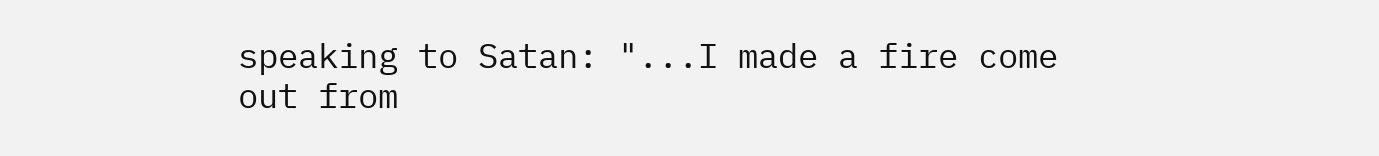speaking to Satan: "...I made a fire come out from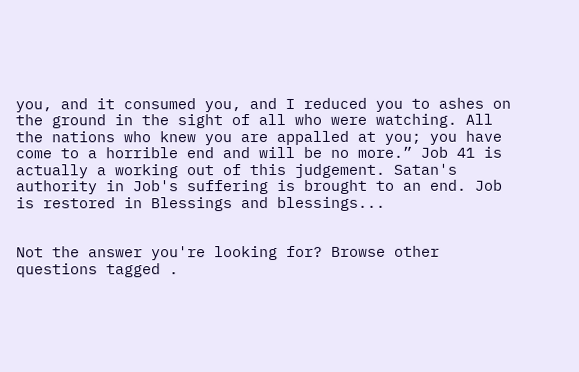you, and it consumed you, and I reduced you to ashes on the ground in the sight of all who were watching. All the nations who knew you are appalled at you; you have come to a horrible end and will be no more.” Job 41 is actually a working out of this judgement. Satan's authority in Job's suffering is brought to an end. Job is restored in Blessings and blessings...


Not the answer you're looking for? Browse other questions tagged .